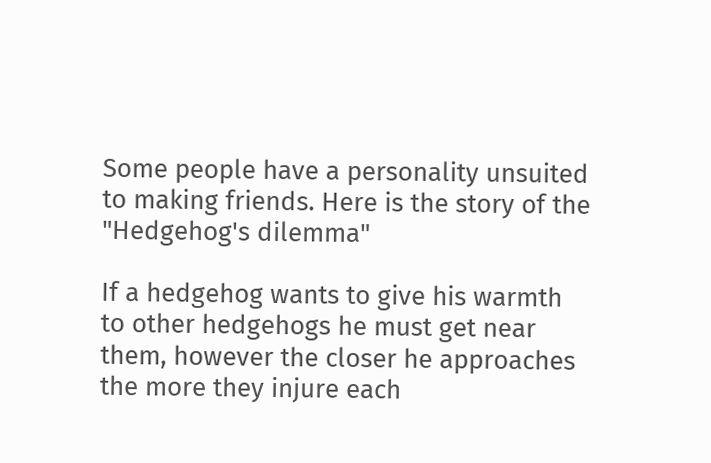Some people have a personality unsuited to making friends. Here is the story of the "Hedgehog's dilemma"

If a hedgehog wants to give his warmth to other hedgehogs he must get near them, however the closer he approaches the more they injure each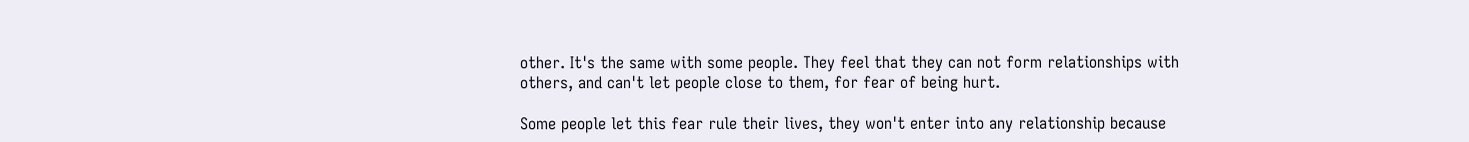other. It's the same with some people. They feel that they can not form relationships with others, and can't let people close to them, for fear of being hurt.

Some people let this fear rule their lives, they won't enter into any relationship because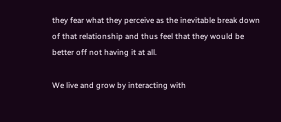they fear what they perceive as the inevitable break down of that relationship and thus feel that they would be better off not having it at all.

We live and grow by interacting with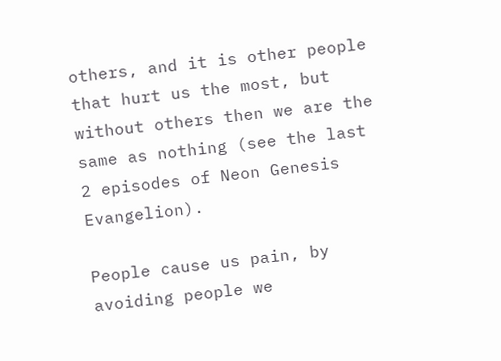others, and it is other people that hurt us the most, but without others then we are the same as nothing (see the last 2 episodes of Neon Genesis Evangelion).

People cause us pain, by avoiding people we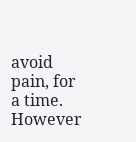avoid pain, for a time. However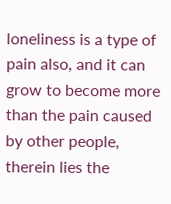loneliness is a type of pain also, and it can grow to become more than the pain caused by other people, therein lies the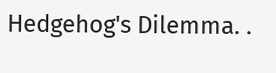Hedgehog's Dilemma. .